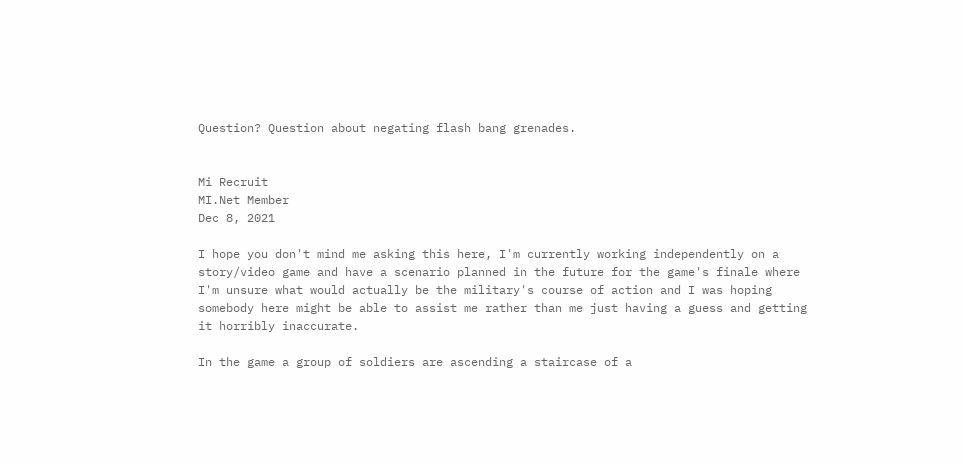Question? Question about negating flash bang grenades.


Mi Recruit
MI.Net Member
Dec 8, 2021

I hope you don't mind me asking this here, I'm currently working independently on a story/video game and have a scenario planned in the future for the game's finale where I'm unsure what would actually be the military's course of action and I was hoping somebody here might be able to assist me rather than me just having a guess and getting it horribly inaccurate.

In the game a group of soldiers are ascending a staircase of a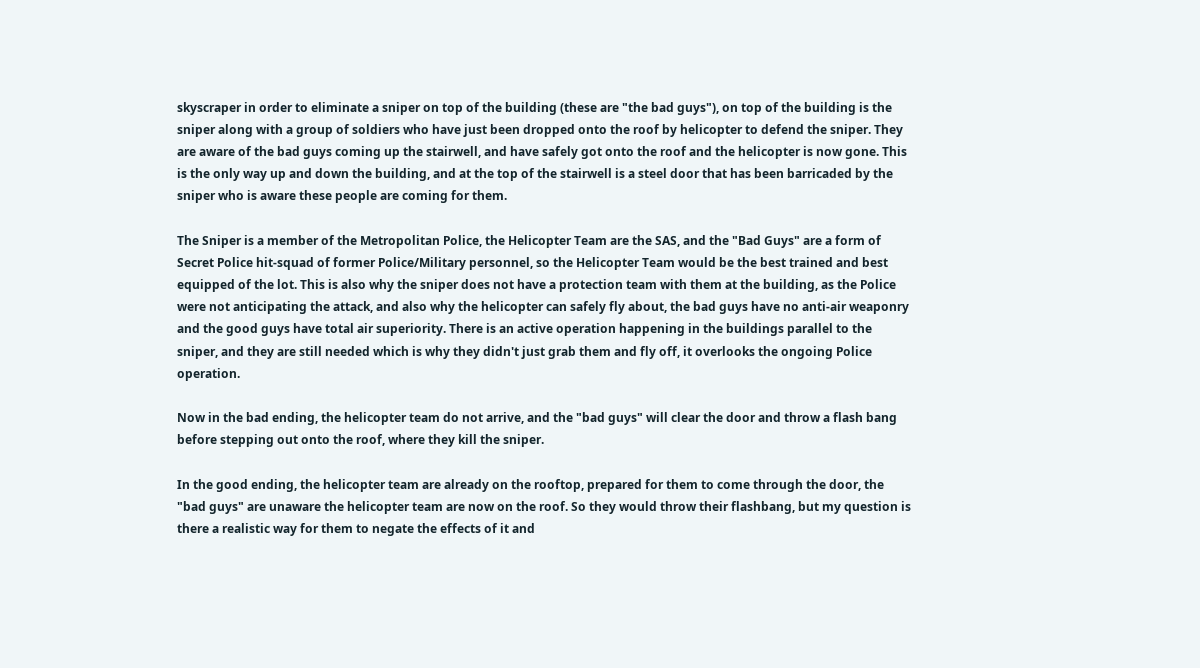skyscraper in order to eliminate a sniper on top of the building (these are "the bad guys"), on top of the building is the sniper along with a group of soldiers who have just been dropped onto the roof by helicopter to defend the sniper. They are aware of the bad guys coming up the stairwell, and have safely got onto the roof and the helicopter is now gone. This is the only way up and down the building, and at the top of the stairwell is a steel door that has been barricaded by the sniper who is aware these people are coming for them.

The Sniper is a member of the Metropolitan Police, the Helicopter Team are the SAS, and the "Bad Guys" are a form of Secret Police hit-squad of former Police/Military personnel, so the Helicopter Team would be the best trained and best equipped of the lot. This is also why the sniper does not have a protection team with them at the building, as the Police were not anticipating the attack, and also why the helicopter can safely fly about, the bad guys have no anti-air weaponry and the good guys have total air superiority. There is an active operation happening in the buildings parallel to the sniper, and they are still needed which is why they didn't just grab them and fly off, it overlooks the ongoing Police operation.

Now in the bad ending, the helicopter team do not arrive, and the "bad guys" will clear the door and throw a flash bang before stepping out onto the roof, where they kill the sniper.

In the good ending, the helicopter team are already on the rooftop, prepared for them to come through the door, the "bad guys" are unaware the helicopter team are now on the roof. So they would throw their flashbang, but my question is there a realistic way for them to negate the effects of it and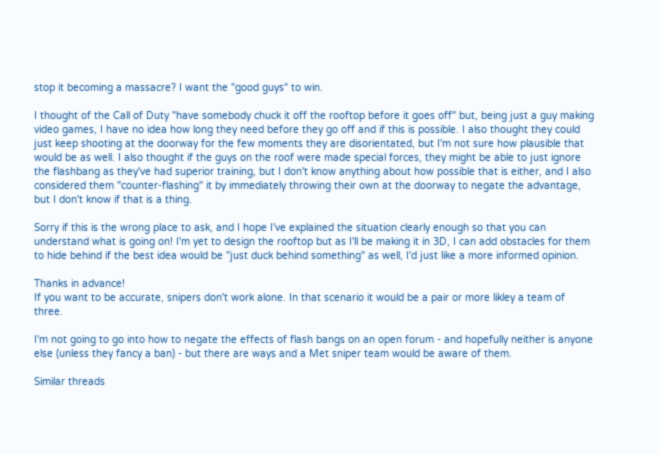stop it becoming a massacre? I want the "good guys" to win.

I thought of the Call of Duty "have somebody chuck it off the rooftop before it goes off" but, being just a guy making video games, I have no idea how long they need before they go off and if this is possible. I also thought they could just keep shooting at the doorway for the few moments they are disorientated, but I'm not sure how plausible that would be as well. I also thought if the guys on the roof were made special forces, they might be able to just ignore the flashbang as they've had superior training, but I don't know anything about how possible that is either, and I also considered them "counter-flashing" it by immediately throwing their own at the doorway to negate the advantage, but I don't know if that is a thing.

Sorry if this is the wrong place to ask, and I hope I've explained the situation clearly enough so that you can understand what is going on! I'm yet to design the rooftop but as I'll be making it in 3D, I can add obstacles for them to hide behind if the best idea would be "just duck behind something" as well, I'd just like a more informed opinion.

Thanks in advance!
If you want to be accurate, snipers don't work alone. In that scenario it would be a pair or more likley a team of three.

I'm not going to go into how to negate the effects of flash bangs on an open forum - and hopefully neither is anyone else (unless they fancy a ban) - but there are ways and a Met sniper team would be aware of them.

Similar threads